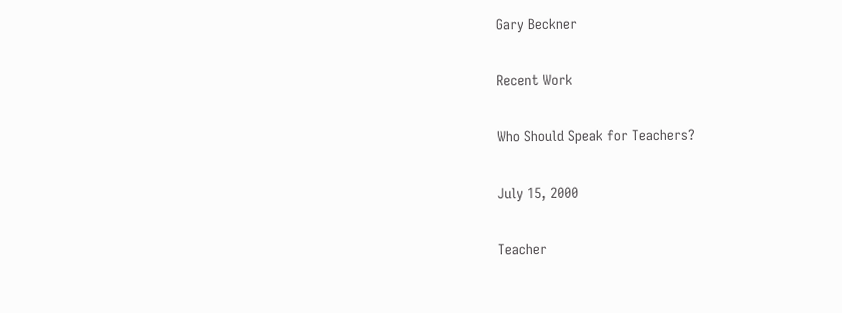Gary Beckner

Recent Work

Who Should Speak for Teachers?

July 15, 2000

Teacher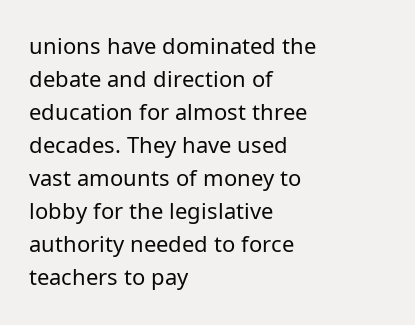unions have dominated the debate and direction of education for almost three decades. They have used vast amounts of money to lobby for the legislative authority needed to force teachers to pay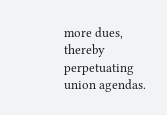more dues, thereby perpetuating union agendas.